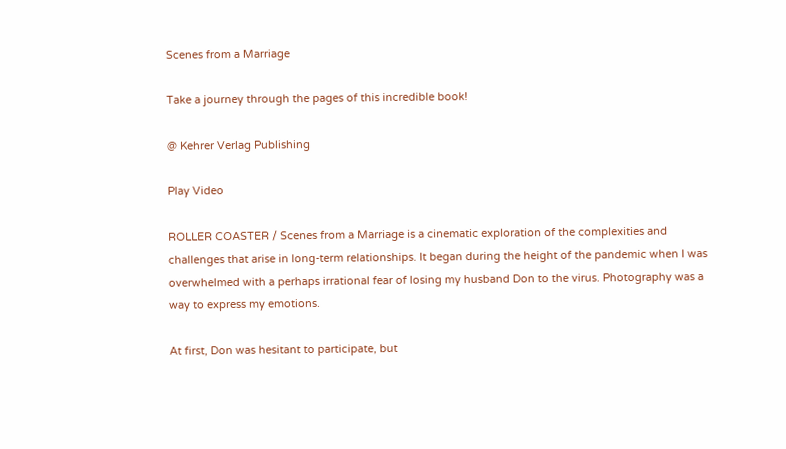Scenes from a Marriage

Take a journey through the pages of this incredible book!

@ Kehrer Verlag Publishing

Play Video

ROLLER COASTER / Scenes from a Marriage is a cinematic exploration of the complexities and challenges that arise in long-term relationships. It began during the height of the pandemic when I was overwhelmed with a perhaps irrational fear of losing my husband Don to the virus. Photography was a way to express my emotions.

At first, Don was hesitant to participate, but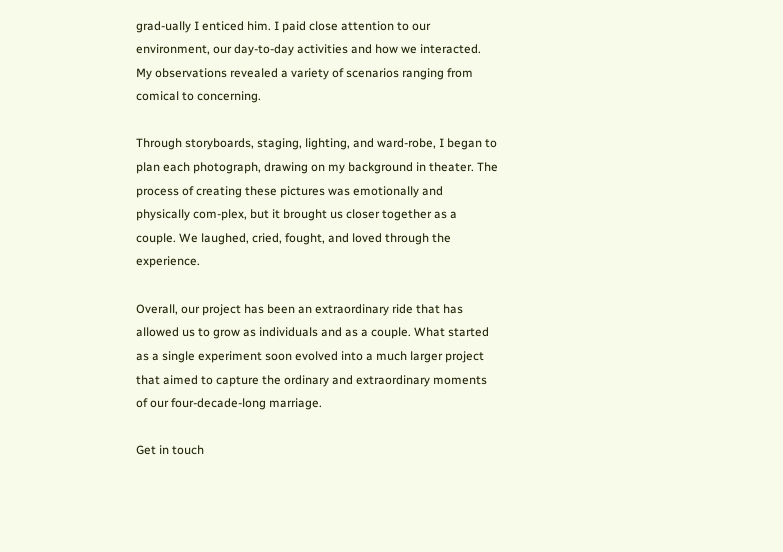grad-ually I enticed him. I paid close attention to our environment, our day-to-day activities and how we interacted. My observations revealed a variety of scenarios ranging from comical to concerning.

Through storyboards, staging, lighting, and ward-robe, I began to plan each photograph, drawing on my background in theater. The process of creating these pictures was emotionally and physically com-plex, but it brought us closer together as a couple. We laughed, cried, fought, and loved through the experience.

Overall, our project has been an extraordinary ride that has allowed us to grow as individuals and as a couple. What started as a single experiment soon evolved into a much larger project that aimed to capture the ordinary and extraordinary moments of our four-decade-long marriage.

Get in touch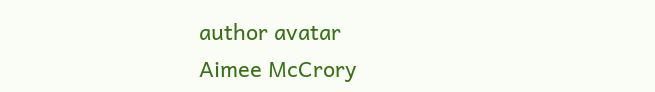author avatar
Aimee McCrory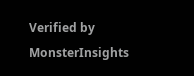Verified by MonsterInsights